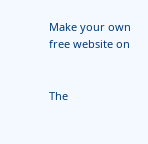Make your own free website on


The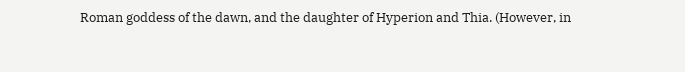Roman goddess of the dawn, and the daughter of Hyperion and Thia. (However, in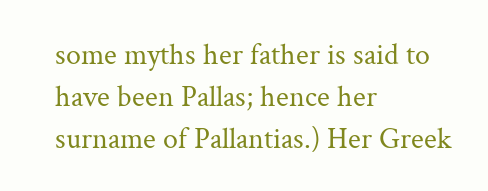some myths her father is said to have been Pallas; hence her surname of Pallantias.) Her Greek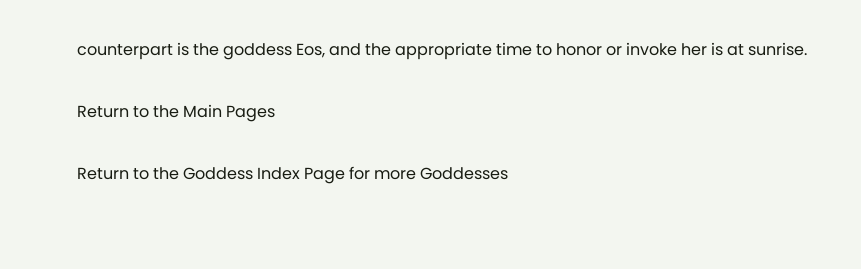counterpart is the goddess Eos, and the appropriate time to honor or invoke her is at sunrise.

Return to the Main Pages

Return to the Goddess Index Page for more Goddesses